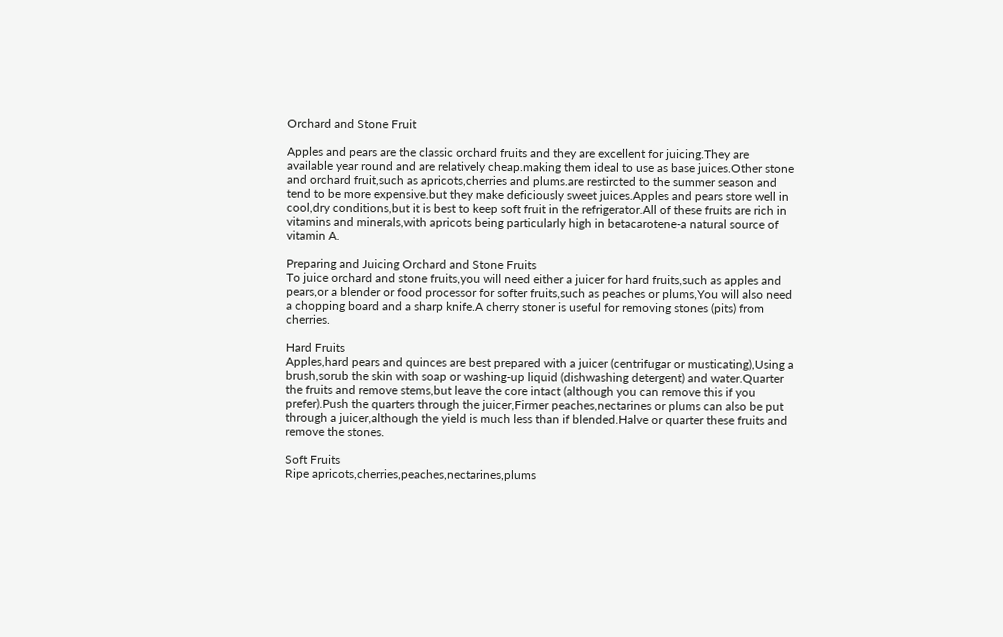Orchard and Stone Fruit

Apples and pears are the classic orchard fruits and they are excellent for juicing.They are available year round and are relatively cheap.making them ideal to use as base juices.Other stone and orchard fruit,such as apricots,cherries and plums.are restircted to the summer season and tend to be more expensive.but they make deficiously sweet juices.Apples and pears store well in cool,dry conditions,but it is best to keep soft fruit in the refrigerator.All of these fruits are rich in vitamins and minerals,with apricots being particularly high in betacarotene-a natural source of vitamin A.

Preparing and Juicing Orchard and Stone Fruits
To juice orchard and stone fruits,you will need either a juicer for hard fruits,such as apples and pears,or a blender or food processor for softer fruits,such as peaches or plums,You will also need a chopping board and a sharp knife.A cherry stoner is useful for removing stones (pits) from cherries.

Hard Fruits
Apples,hard pears and quinces are best prepared with a juicer (centrifugar or musticating),Using a brush,sorub the skin with soap or washing-up liquid (dishwashing detergent) and water.Quarter the fruits and remove stems,but leave the core intact (although you can remove this if you prefer).Push the quarters through the juicer,Firmer peaches,nectarines or plums can also be put through a juicer,although the yield is much less than if blended.Halve or quarter these fruits and remove the stones.

Soft Fruits
Ripe apricots,cherries,peaches,nectarines,plums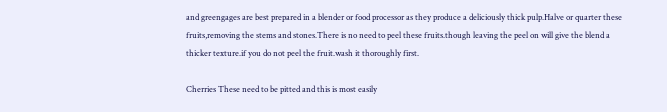and greengages are best prepared in a blender or food processor as they produce a deliciously thick pulp.Halve or quarter these fruits,removing the stems and stones.There is no need to peel these fruits.though leaving the peel on will give the blend a thicker texture.if you do not peel the fruit.wash it thoroughly first.

Cherries These need to be pitted and this is most easily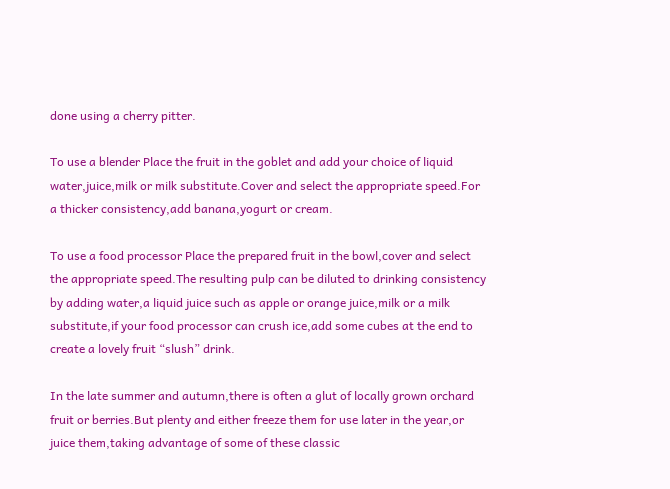done using a cherry pitter.

To use a blender Place the fruit in the goblet and add your choice of liquid water,juice,milk or milk substitute.Cover and select the appropriate speed.For a thicker consistency,add banana,yogurt or cream.

To use a food processor Place the prepared fruit in the bowl,cover and select the appropriate speed.The resulting pulp can be diluted to drinking consistency by adding water,a liquid juice such as apple or orange juice,milk or a milk substitute,if your food processor can crush ice,add some cubes at the end to create a lovely fruit “slush” drink.

In the late summer and autumn,there is often a glut of locally grown orchard fruit or berries.But plenty and either freeze them for use later in the year,or juice them,taking advantage of some of these classic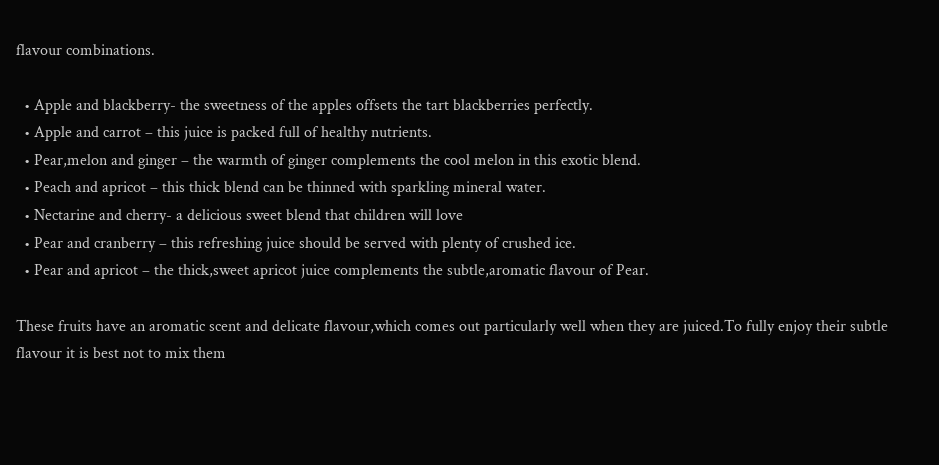flavour combinations.

  • Apple and blackberry- the sweetness of the apples offsets the tart blackberries perfectly.
  • Apple and carrot – this juice is packed full of healthy nutrients.
  • Pear,melon and ginger – the warmth of ginger complements the cool melon in this exotic blend.
  • Peach and apricot – this thick blend can be thinned with sparkling mineral water.
  • Nectarine and cherry- a delicious sweet blend that children will love
  • Pear and cranberry – this refreshing juice should be served with plenty of crushed ice.
  • Pear and apricot – the thick,sweet apricot juice complements the subtle,aromatic flavour of Pear.

These fruits have an aromatic scent and delicate flavour,which comes out particularly well when they are juiced.To fully enjoy their subtle flavour it is best not to mix them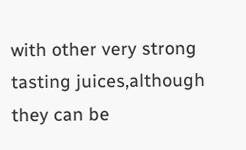with other very strong tasting juices,although they can be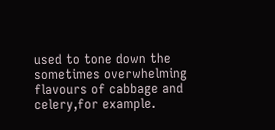used to tone down the sometimes overwhelming flavours of cabbage and celery,for example.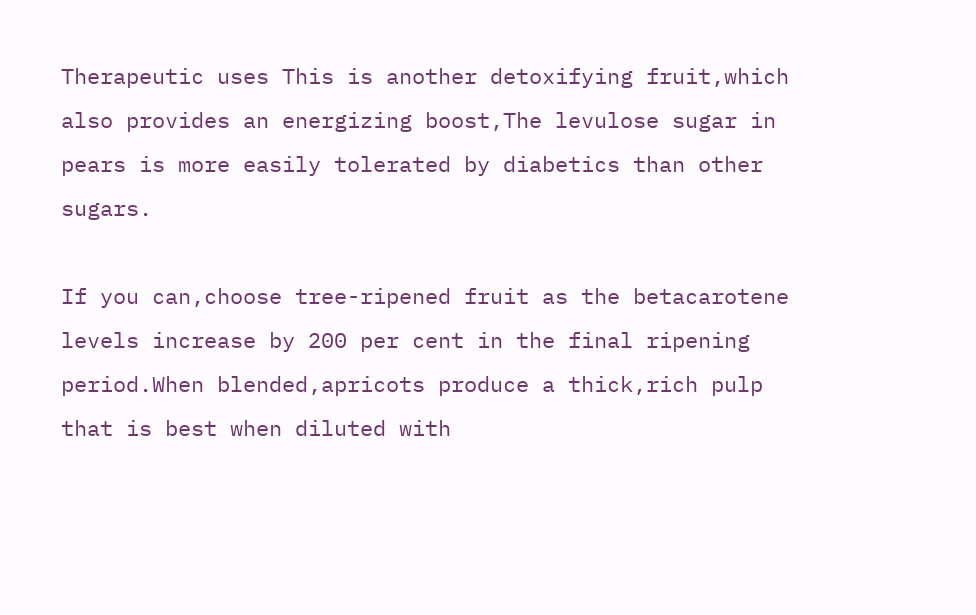Therapeutic uses This is another detoxifying fruit,which also provides an energizing boost,The levulose sugar in pears is more easily tolerated by diabetics than other sugars.

If you can,choose tree-ripened fruit as the betacarotene levels increase by 200 per cent in the final ripening period.When blended,apricots produce a thick,rich pulp that is best when diluted with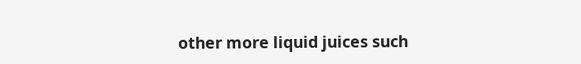other more liquid juices such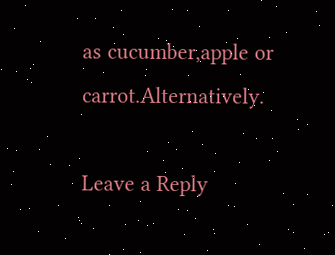as cucumber,apple or carrot.Alternatively.

Leave a Reply